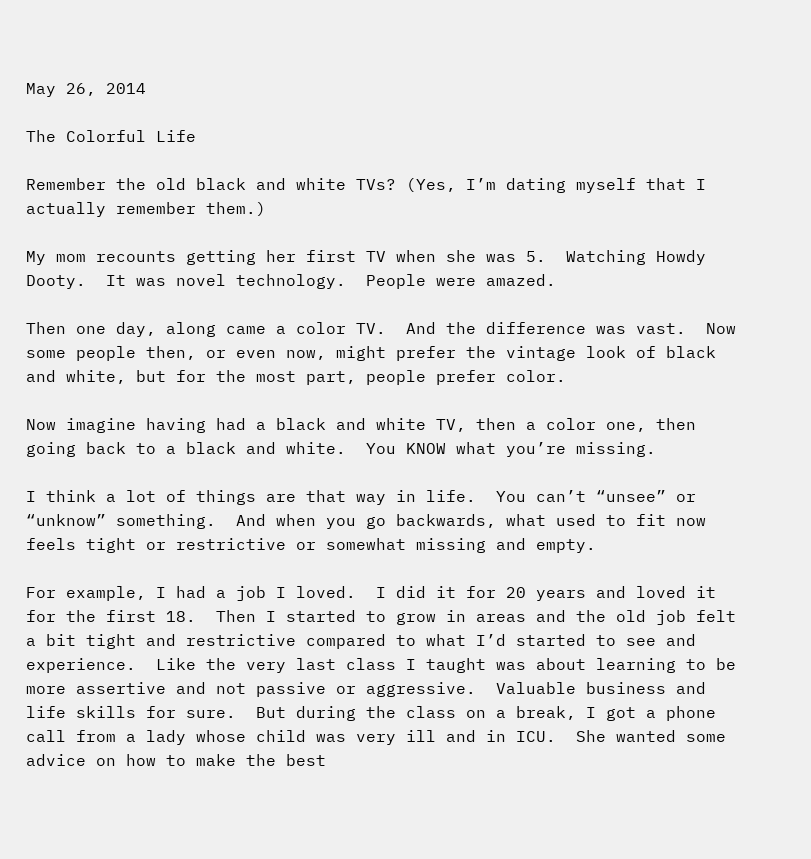May 26, 2014

The Colorful Life

Remember the old black and white TVs? (Yes, I’m dating myself that I actually remember them.)

My mom recounts getting her first TV when she was 5.  Watching Howdy Dooty.  It was novel technology.  People were amazed.

Then one day, along came a color TV.  And the difference was vast.  Now some people then, or even now, might prefer the vintage look of black and white, but for the most part, people prefer color.

Now imagine having had a black and white TV, then a color one, then going back to a black and white.  You KNOW what you’re missing.

I think a lot of things are that way in life.  You can’t “unsee” or “unknow” something.  And when you go backwards, what used to fit now feels tight or restrictive or somewhat missing and empty.

For example, I had a job I loved.  I did it for 20 years and loved it for the first 18.  Then I started to grow in areas and the old job felt a bit tight and restrictive compared to what I’d started to see and experience.  Like the very last class I taught was about learning to be more assertive and not passive or aggressive.  Valuable business and life skills for sure.  But during the class on a break, I got a phone call from a lady whose child was very ill and in ICU.  She wanted some advice on how to make the best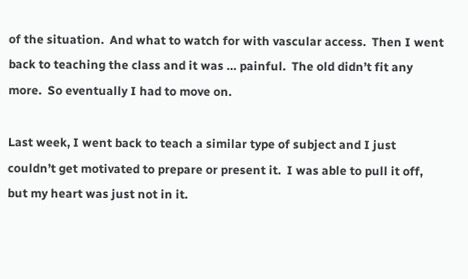of the situation.  And what to watch for with vascular access.  Then I went back to teaching the class and it was … painful.  The old didn’t fit any more.  So eventually I had to move on.

Last week, I went back to teach a similar type of subject and I just couldn’t get motivated to prepare or present it.  I was able to pull it off, but my heart was just not in it.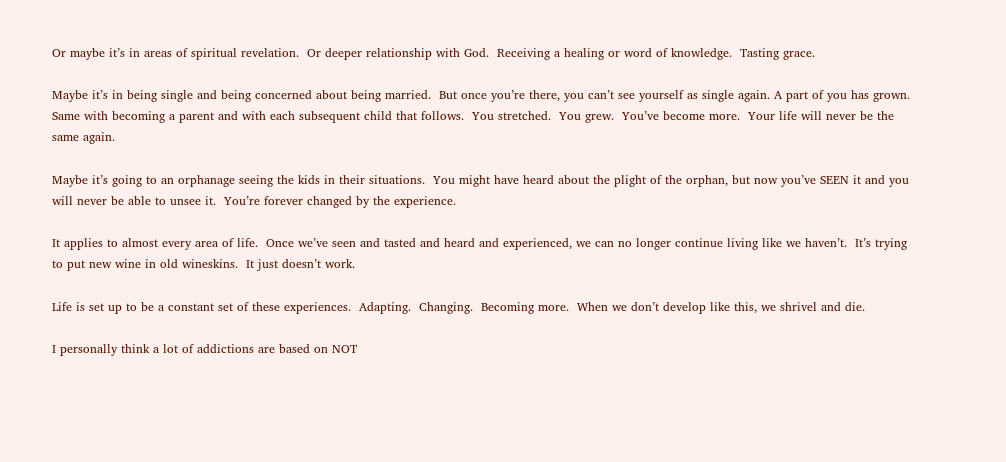Or maybe it’s in areas of spiritual revelation.  Or deeper relationship with God.  Receiving a healing or word of knowledge.  Tasting grace.

Maybe it’s in being single and being concerned about being married.  But once you’re there, you can’t see yourself as single again. A part of you has grown.  Same with becoming a parent and with each subsequent child that follows.  You stretched.  You grew.  You’ve become more.  Your life will never be the same again.

Maybe it’s going to an orphanage seeing the kids in their situations.  You might have heard about the plight of the orphan, but now you’ve SEEN it and you will never be able to unsee it.  You’re forever changed by the experience.

It applies to almost every area of life.  Once we’ve seen and tasted and heard and experienced, we can no longer continue living like we haven’t.  It’s trying to put new wine in old wineskins.  It just doesn’t work.

Life is set up to be a constant set of these experiences.  Adapting.  Changing.  Becoming more.  When we don’t develop like this, we shrivel and die.

I personally think a lot of addictions are based on NOT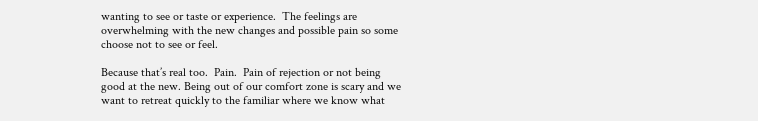wanting to see or taste or experience.  The feelings are overwhelming with the new changes and possible pain so some choose not to see or feel.

Because that’s real too.  Pain.  Pain of rejection or not being good at the new. Being out of our comfort zone is scary and we want to retreat quickly to the familiar where we know what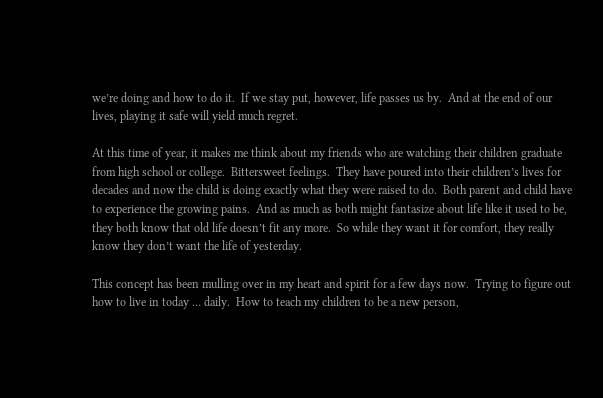we’re doing and how to do it.  If we stay put, however, life passes us by.  And at the end of our lives, playing it safe will yield much regret.

At this time of year, it makes me think about my friends who are watching their children graduate from high school or college.  Bittersweet feelings.  They have poured into their children’s lives for decades and now the child is doing exactly what they were raised to do.  Both parent and child have to experience the growing pains.  And as much as both might fantasize about life like it used to be, they both know that old life doesn’t fit any more.  So while they want it for comfort, they really know they don’t want the life of yesterday.

This concept has been mulling over in my heart and spirit for a few days now.  Trying to figure out how to live in today … daily.  How to teach my children to be a new person,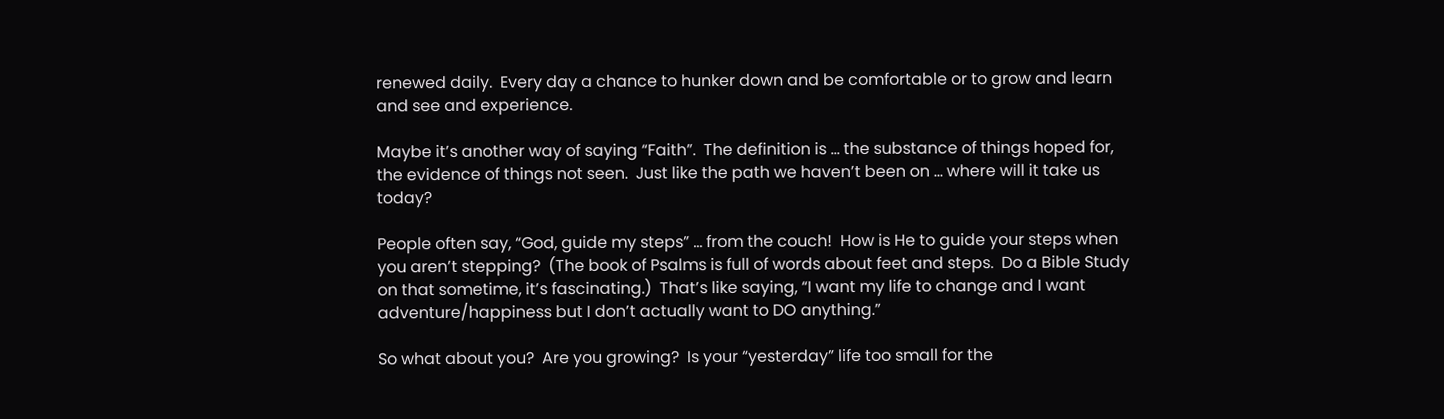renewed daily.  Every day a chance to hunker down and be comfortable or to grow and learn and see and experience.

Maybe it’s another way of saying “Faith”.  The definition is … the substance of things hoped for, the evidence of things not seen.  Just like the path we haven’t been on … where will it take us today?

People often say, “God, guide my steps” … from the couch!  How is He to guide your steps when you aren’t stepping?  (The book of Psalms is full of words about feet and steps.  Do a Bible Study on that sometime, it’s fascinating.)  That’s like saying, “I want my life to change and I want adventure/happiness but I don’t actually want to DO anything.”

So what about you?  Are you growing?  Is your “yesterday” life too small for the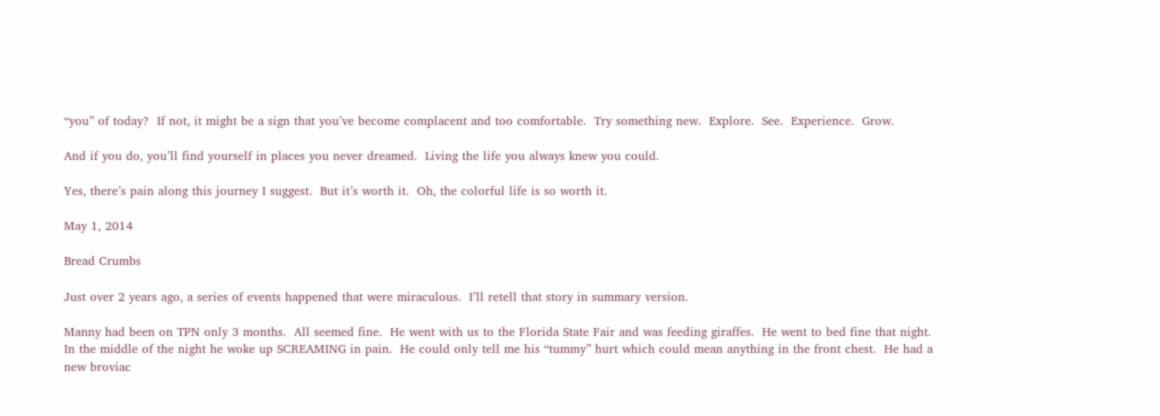“you” of today?  If not, it might be a sign that you’ve become complacent and too comfortable.  Try something new.  Explore.  See.  Experience.  Grow.

And if you do, you’ll find yourself in places you never dreamed.  Living the life you always knew you could.

Yes, there’s pain along this journey I suggest.  But it’s worth it.  Oh, the colorful life is so worth it.

May 1, 2014

Bread Crumbs

Just over 2 years ago, a series of events happened that were miraculous.  I’ll retell that story in summary version.

Manny had been on TPN only 3 months.  All seemed fine.  He went with us to the Florida State Fair and was feeding giraffes.  He went to bed fine that night.  In the middle of the night he woke up SCREAMING in pain.  He could only tell me his “tummy” hurt which could mean anything in the front chest.  He had a new broviac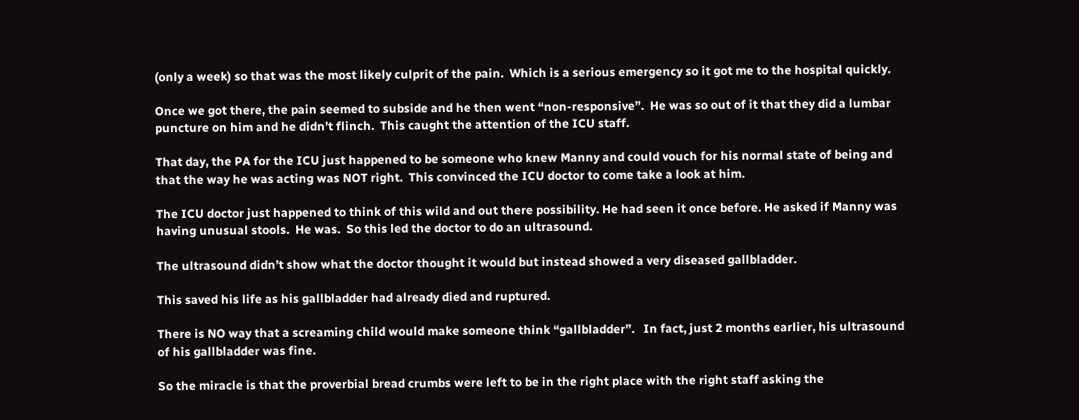(only a week) so that was the most likely culprit of the pain.  Which is a serious emergency so it got me to the hospital quickly.

Once we got there, the pain seemed to subside and he then went “non-responsive”.  He was so out of it that they did a lumbar puncture on him and he didn’t flinch.  This caught the attention of the ICU staff.

That day, the PA for the ICU just happened to be someone who knew Manny and could vouch for his normal state of being and that the way he was acting was NOT right.  This convinced the ICU doctor to come take a look at him.

The ICU doctor just happened to think of this wild and out there possibility. He had seen it once before. He asked if Manny was having unusual stools.  He was.  So this led the doctor to do an ultrasound.

The ultrasound didn’t show what the doctor thought it would but instead showed a very diseased gallbladder.

This saved his life as his gallbladder had already died and ruptured.

There is NO way that a screaming child would make someone think “gallbladder”.   In fact, just 2 months earlier, his ultrasound of his gallbladder was fine.

So the miracle is that the proverbial bread crumbs were left to be in the right place with the right staff asking the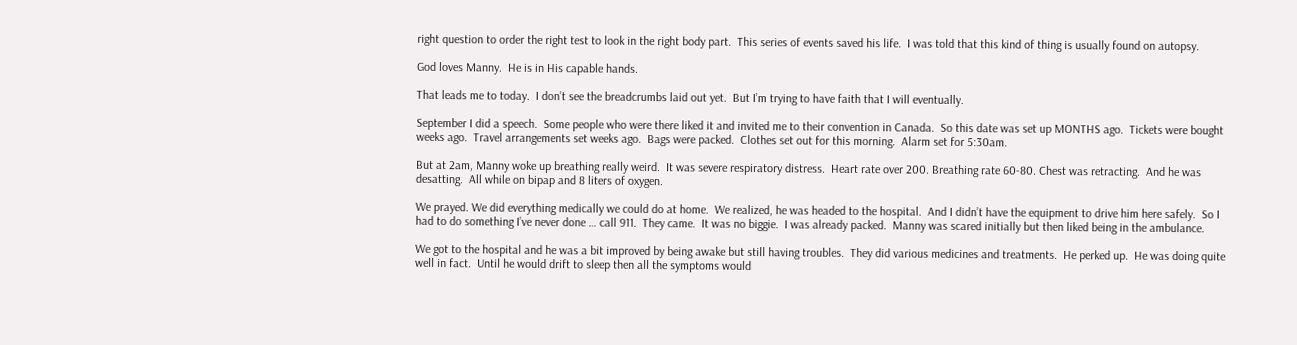right question to order the right test to look in the right body part.  This series of events saved his life.  I was told that this kind of thing is usually found on autopsy.

God loves Manny.  He is in His capable hands.

That leads me to today.  I don’t see the breadcrumbs laid out yet.  But I’m trying to have faith that I will eventually.

September I did a speech.  Some people who were there liked it and invited me to their convention in Canada.  So this date was set up MONTHS ago.  Tickets were bought weeks ago.  Travel arrangements set weeks ago.  Bags were packed.  Clothes set out for this morning.  Alarm set for 5:30am.

But at 2am, Manny woke up breathing really weird.  It was severe respiratory distress.  Heart rate over 200. Breathing rate 60-80. Chest was retracting.  And he was desatting.  All while on bipap and 8 liters of oxygen.

We prayed. We did everything medically we could do at home.  We realized, he was headed to the hospital.  And I didn’t have the equipment to drive him here safely.  So I had to do something I’ve never done … call 911.  They came.  It was no biggie.  I was already packed.  Manny was scared initially but then liked being in the ambulance.

We got to the hospital and he was a bit improved by being awake but still having troubles.  They did various medicines and treatments.  He perked up.  He was doing quite well in fact.  Until he would drift to sleep then all the symptoms would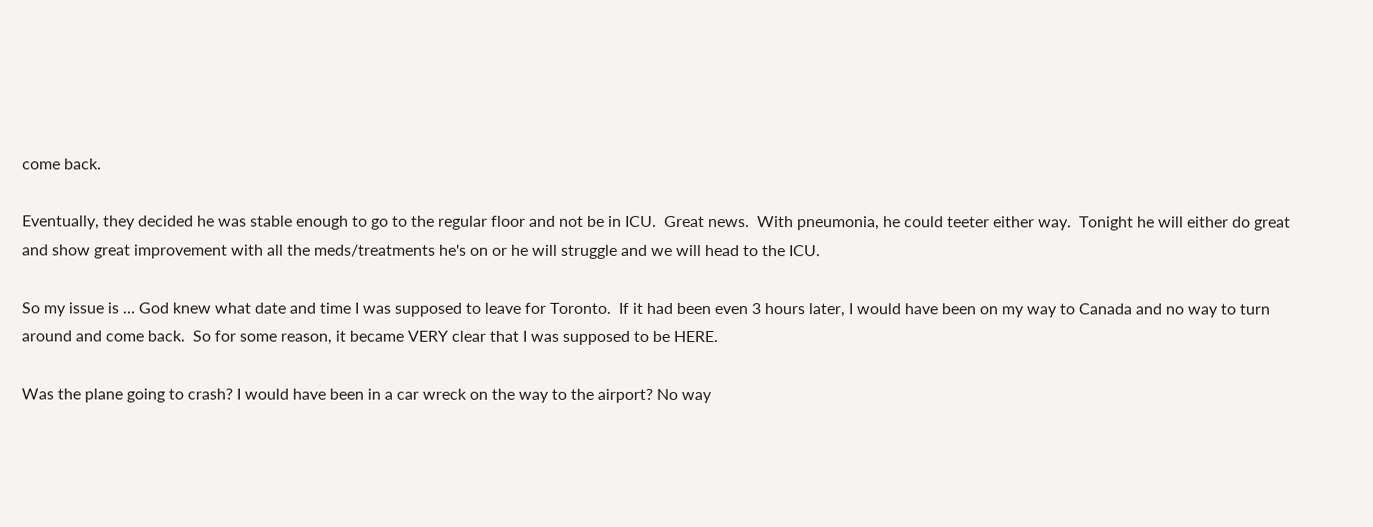come back.

Eventually, they decided he was stable enough to go to the regular floor and not be in ICU.  Great news.  With pneumonia, he could teeter either way.  Tonight he will either do great and show great improvement with all the meds/treatments he's on or he will struggle and we will head to the ICU.

So my issue is … God knew what date and time I was supposed to leave for Toronto.  If it had been even 3 hours later, I would have been on my way to Canada and no way to turn around and come back.  So for some reason, it became VERY clear that I was supposed to be HERE.

Was the plane going to crash? I would have been in a car wreck on the way to the airport? No way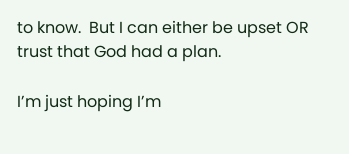to know.  But I can either be upset OR trust that God had a plan.

I’m just hoping I’m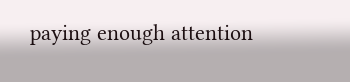paying enough attention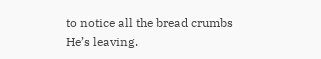to notice all the bread crumbs He’s leaving.